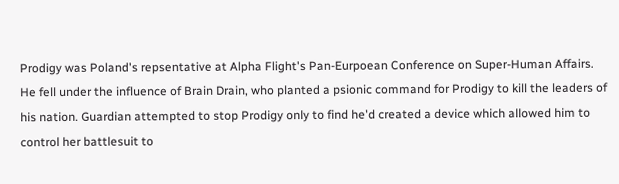Prodigy was Poland's repsentative at Alpha Flight's Pan-Eurpoean Conference on Super-Human Affairs. He fell under the influence of Brain Drain, who planted a psionic command for Prodigy to kill the leaders of his nation. Guardian attempted to stop Prodigy only to find he'd created a device which allowed him to control her battlesuit to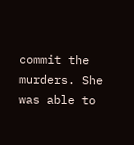commit the murders. She was able to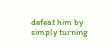defeat him by simply turning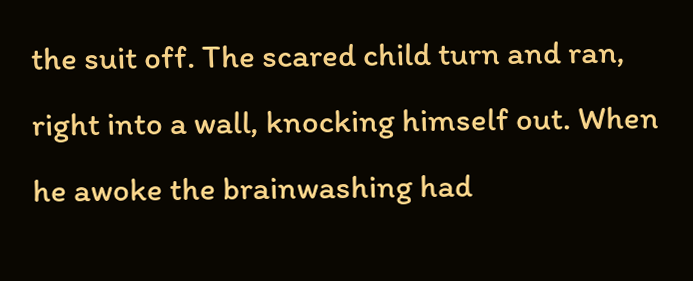the suit off. The scared child turn and ran, right into a wall, knocking himself out. When he awoke the brainwashing had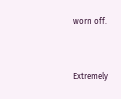worn off.


Extremely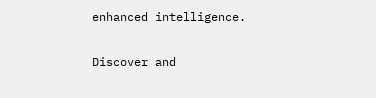enhanced intelligence.

Discover and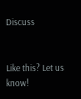Discuss


Like this? Let us know!